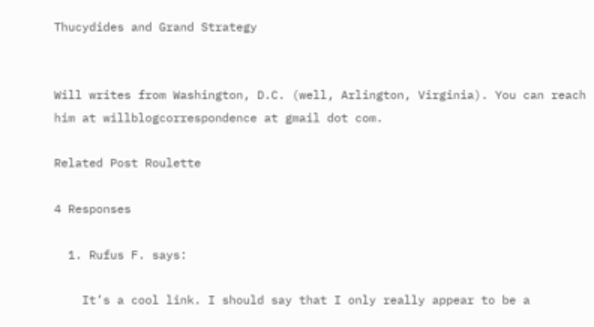Thucydides and Grand Strategy


Will writes from Washington, D.C. (well, Arlington, Virginia). You can reach him at willblogcorrespondence at gmail dot com.

Related Post Roulette

4 Responses

  1. Rufus F. says:

    It’s a cool link. I should say that I only really appear to be a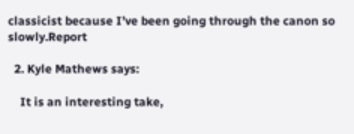classicist because I’ve been going through the canon so slowly.Report

  2. Kyle Mathews says:

    It is an interesting take,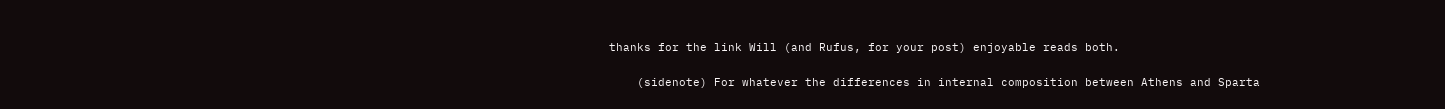thanks for the link Will (and Rufus, for your post) enjoyable reads both.

    (sidenote) For whatever the differences in internal composition between Athens and Sparta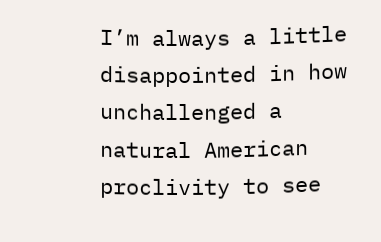I’m always a little disappointed in how unchallenged a natural American proclivity to see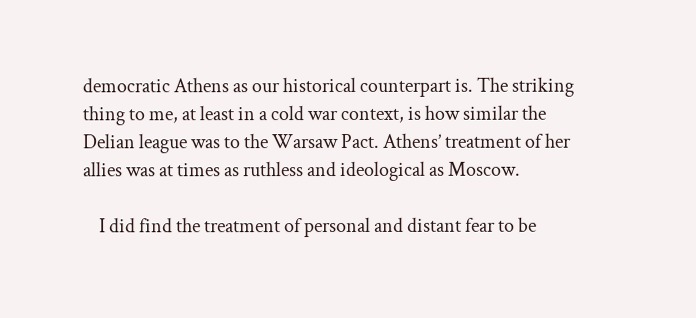democratic Athens as our historical counterpart is. The striking thing to me, at least in a cold war context, is how similar the Delian league was to the Warsaw Pact. Athens’ treatment of her allies was at times as ruthless and ideological as Moscow.

    I did find the treatment of personal and distant fear to be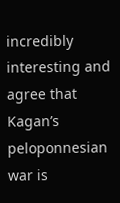incredibly interesting and agree that Kagan’s peloponnesian war is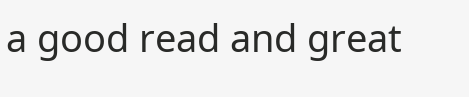a good read and great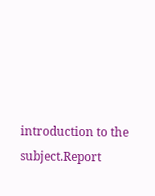introduction to the subject.Report